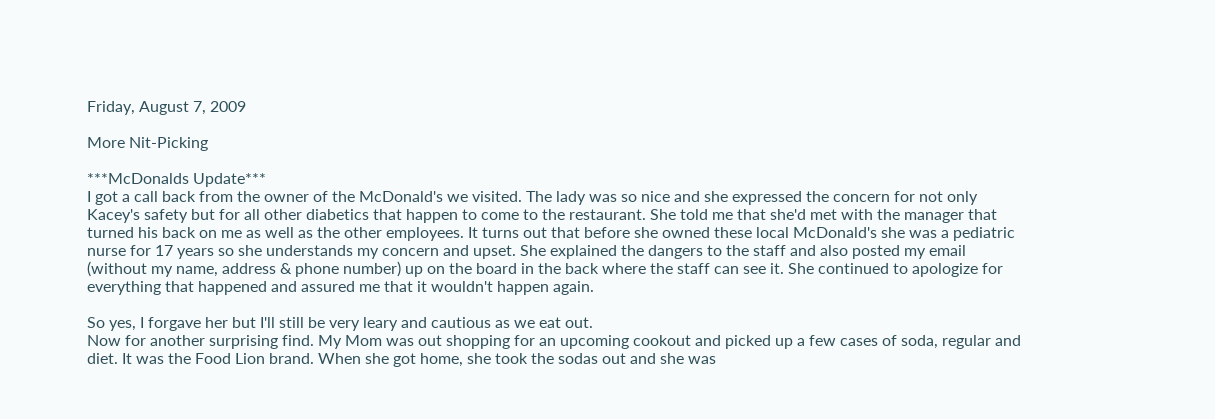Friday, August 7, 2009

More Nit-Picking

***McDonalds Update***
I got a call back from the owner of the McDonald's we visited. The lady was so nice and she expressed the concern for not only Kacey's safety but for all other diabetics that happen to come to the restaurant. She told me that she'd met with the manager that turned his back on me as well as the other employees. It turns out that before she owned these local McDonald's she was a pediatric nurse for 17 years so she understands my concern and upset. She explained the dangers to the staff and also posted my email (without my name, address & phone number) up on the board in the back where the staff can see it. She continued to apologize for everything that happened and assured me that it wouldn't happen again.

So yes, I forgave her but I'll still be very leary and cautious as we eat out.
Now for another surprising find. My Mom was out shopping for an upcoming cookout and picked up a few cases of soda, regular and diet. It was the Food Lion brand. When she got home, she took the sodas out and she was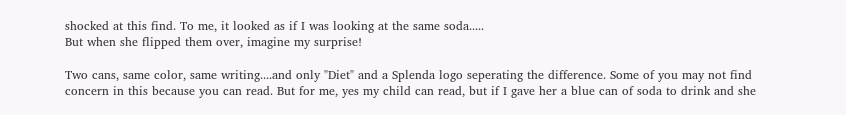shocked at this find. To me, it looked as if I was looking at the same soda.....
But when she flipped them over, imagine my surprise!

Two cans, same color, same writing....and only "Diet" and a Splenda logo seperating the difference. Some of you may not find concern in this because you can read. But for me, yes my child can read, but if I gave her a blue can of soda to drink and she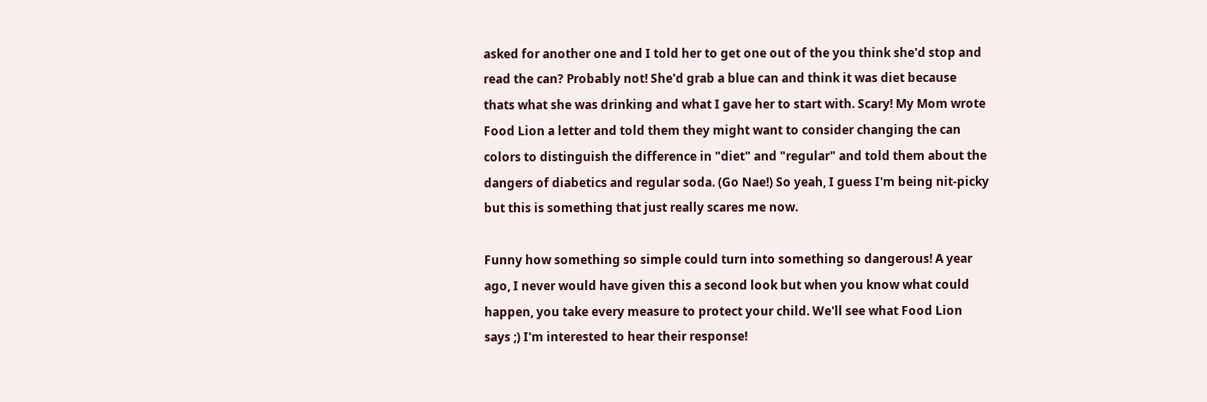asked for another one and I told her to get one out of the you think she'd stop and read the can? Probably not! She'd grab a blue can and think it was diet because thats what she was drinking and what I gave her to start with. Scary! My Mom wrote Food Lion a letter and told them they might want to consider changing the can colors to distinguish the difference in "diet" and "regular" and told them about the dangers of diabetics and regular soda. (Go Nae!) So yeah, I guess I'm being nit-picky but this is something that just really scares me now.

Funny how something so simple could turn into something so dangerous! A year ago, I never would have given this a second look but when you know what could happen, you take every measure to protect your child. We'll see what Food Lion says ;) I'm interested to hear their response!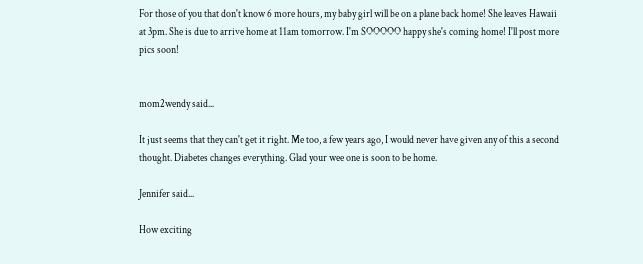For those of you that don't know 6 more hours, my baby girl will be on a plane back home! She leaves Hawaii at 3pm. She is due to arrive home at 11am tomorrow. I'm SOOOOO happy she's coming home! I'll post more pics soon!


mom2wendy said...

It just seems that they can't get it right. Me too, a few years ago, I would never have given any of this a second thought. Diabetes changes everything. Glad your wee one is soon to be home.

Jennifer said...

How exciting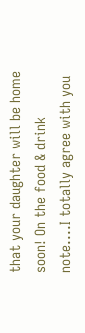that your daughter will be home soon! On the food & drink note....I totally agree with you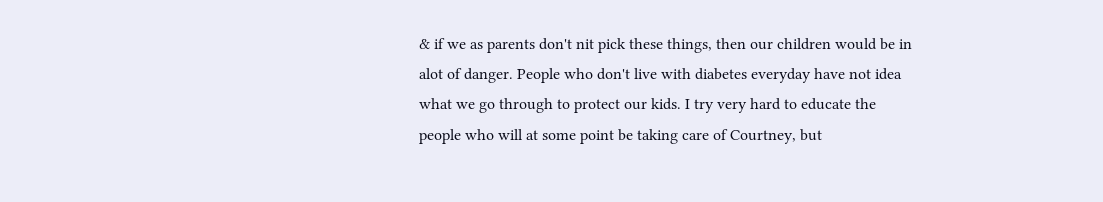& if we as parents don't nit pick these things, then our children would be in alot of danger. People who don't live with diabetes everyday have not idea what we go through to protect our kids. I try very hard to educate the people who will at some point be taking care of Courtney, but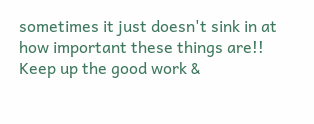sometimes it just doesn't sink in at how important these things are!! Keep up the good work &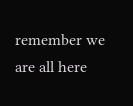remember we are all here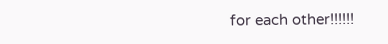for each other!!!!!!